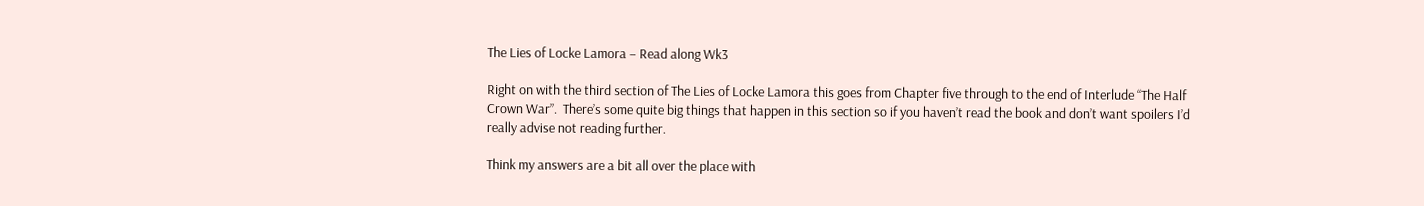The Lies of Locke Lamora – Read along Wk3

Right on with the third section of The Lies of Locke Lamora this goes from Chapter five through to the end of Interlude “The Half Crown War”.  There’s some quite big things that happen in this section so if you haven’t read the book and don’t want spoilers I’d really advise not reading further.

Think my answers are a bit all over the place with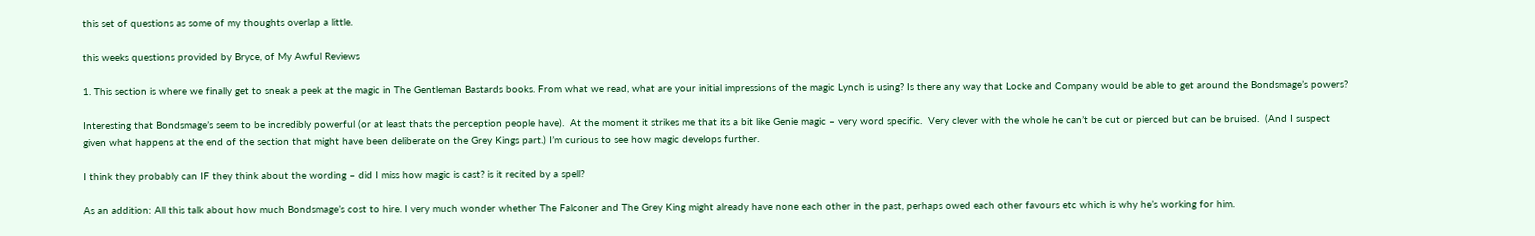this set of questions as some of my thoughts overlap a little.

this weeks questions provided by Bryce, of My Awful Reviews

1. This section is where we finally get to sneak a peek at the magic in The Gentleman Bastards books. From what we read, what are your initial impressions of the magic Lynch is using? Is there any way that Locke and Company would be able to get around the Bondsmage’s powers?

Interesting that Bondsmage’s seem to be incredibly powerful (or at least thats the perception people have).  At the moment it strikes me that its a bit like Genie magic – very word specific.  Very clever with the whole he can’t be cut or pierced but can be bruised.  (And I suspect given what happens at the end of the section that might have been deliberate on the Grey Kings part.) I’m curious to see how magic develops further.

I think they probably can IF they think about the wording – did I miss how magic is cast? is it recited by a spell?

As an addition: All this talk about how much Bondsmage’s cost to hire. I very much wonder whether The Falconer and The Grey King might already have none each other in the past, perhaps owed each other favours etc which is why he’s working for him.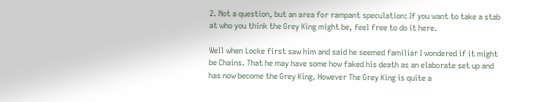2. Not a question, but an area for rampant speculation: If you want to take a stab at who you think the Grey King might be, feel free to do it here.

Well when Locke first saw him and said he seemed familiar I wondered if it might be Chains. That he may have some how faked his death as an elaborate set up and has now become the Grey King. However The Grey King is quite a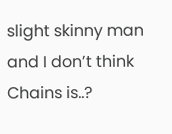slight skinny man and I don’t think Chains is..?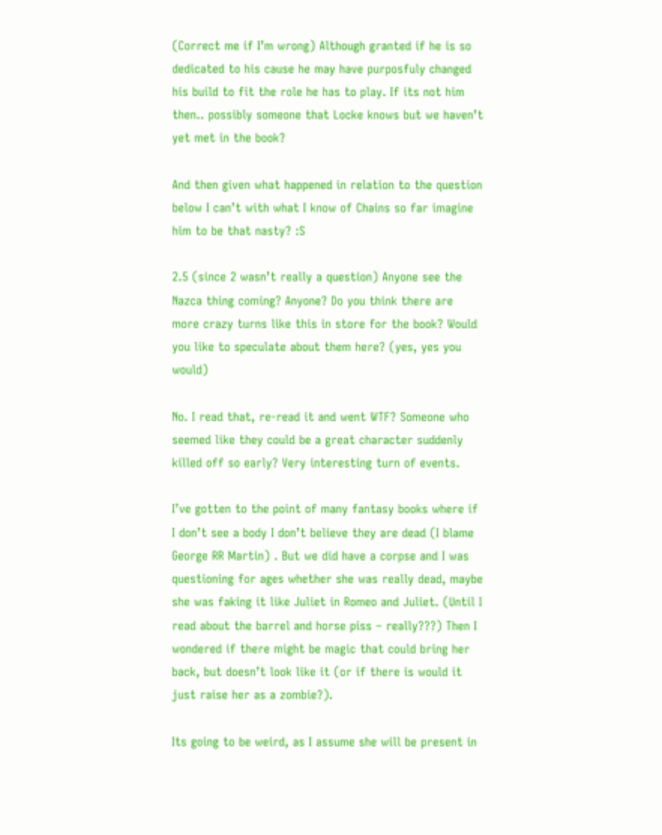(Correct me if I’m wrong) Although granted if he is so dedicated to his cause he may have purposfuly changed his build to fit the role he has to play. If its not him then.. possibly someone that Locke knows but we haven’t yet met in the book?

And then given what happened in relation to the question below I can’t with what I know of Chains so far imagine him to be that nasty? :S

2.5 (since 2 wasn’t really a question) Anyone see the Nazca thing coming? Anyone? Do you think there are more crazy turns like this in store for the book? Would you like to speculate about them here? (yes, yes you would)

No. I read that, re-read it and went WTF? Someone who seemed like they could be a great character suddenly killed off so early? Very interesting turn of events.

I’ve gotten to the point of many fantasy books where if I don’t see a body I don’t believe they are dead (I blame George RR Martin) . But we did have a corpse and I was questioning for ages whether she was really dead, maybe she was faking it like Juliet in Romeo and Juliet. (Until I read about the barrel and horse piss – really???) Then I wondered if there might be magic that could bring her back, but doesn’t look like it (or if there is would it just raise her as a zombie?).

Its going to be weird, as I assume she will be present in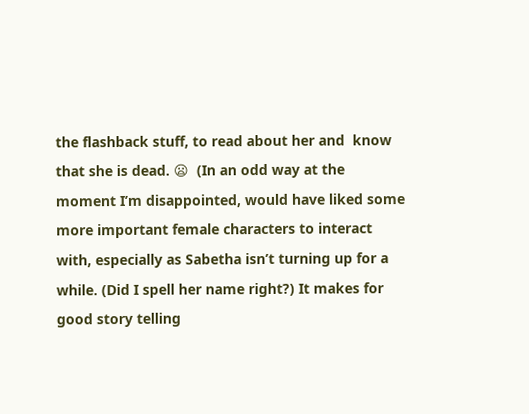the flashback stuff, to read about her and  know that she is dead. 😦  (In an odd way at the moment I’m disappointed, would have liked some more important female characters to interact with, especially as Sabetha isn’t turning up for a while. (Did I spell her name right?) It makes for good story telling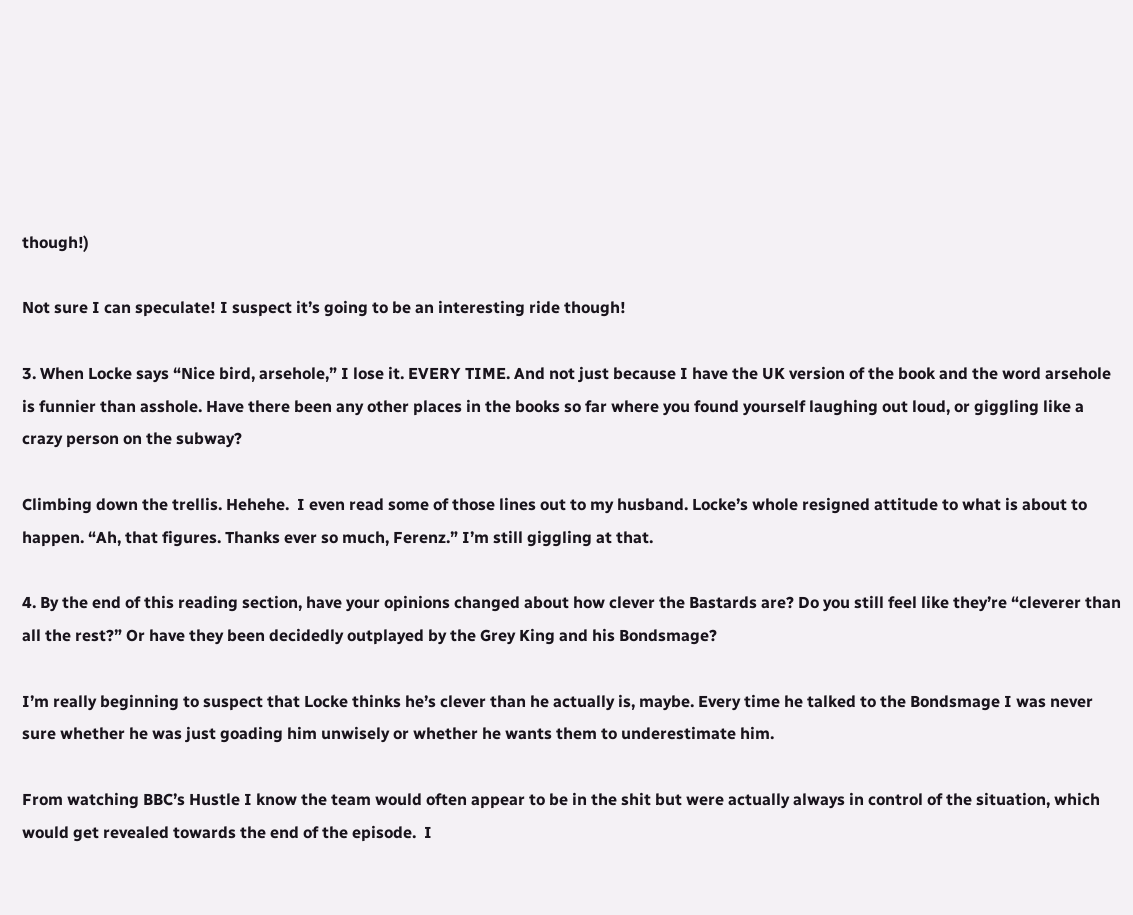though!)

Not sure I can speculate! I suspect it’s going to be an interesting ride though!

3. When Locke says “Nice bird, arsehole,” I lose it. EVERY TIME. And not just because I have the UK version of the book and the word arsehole is funnier than asshole. Have there been any other places in the books so far where you found yourself laughing out loud, or giggling like a crazy person on the subway?

Climbing down the trellis. Hehehe.  I even read some of those lines out to my husband. Locke’s whole resigned attitude to what is about to happen. “Ah, that figures. Thanks ever so much, Ferenz.” I’m still giggling at that.

4. By the end of this reading section, have your opinions changed about how clever the Bastards are? Do you still feel like they’re “cleverer than all the rest?” Or have they been decidedly outplayed by the Grey King and his Bondsmage?

I’m really beginning to suspect that Locke thinks he’s clever than he actually is, maybe. Every time he talked to the Bondsmage I was never sure whether he was just goading him unwisely or whether he wants them to underestimate him.

From watching BBC’s Hustle I know the team would often appear to be in the shit but were actually always in control of the situation, which would get revealed towards the end of the episode.  I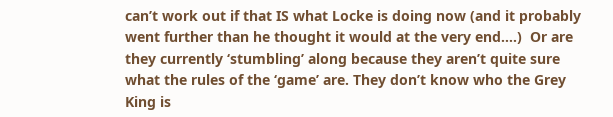can’t work out if that IS what Locke is doing now (and it probably went further than he thought it would at the very end….)  Or are they currently ‘stumbling’ along because they aren’t quite sure what the rules of the ‘game’ are. They don’t know who the Grey King is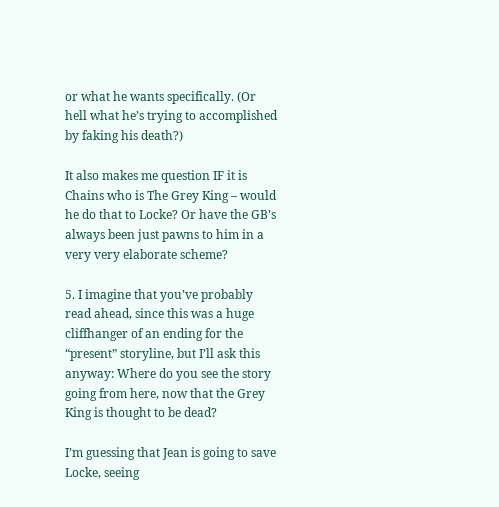or what he wants specifically. (Or hell what he’s trying to accomplished by faking his death?)

It also makes me question IF it is Chains who is The Grey King – would he do that to Locke? Or have the GB’s always been just pawns to him in a very very elaborate scheme?

5. I imagine that you’ve probably read ahead, since this was a huge cliffhanger of an ending for the “present” storyline, but I’ll ask this anyway: Where do you see the story going from here, now that the Grey King is thought to be dead?

I’m guessing that Jean is going to save Locke, seeing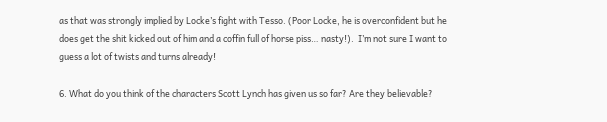as that was strongly implied by Locke’s fight with Tesso. (Poor Locke, he is overconfident but he does get the shit kicked out of him and a coffin full of horse piss… nasty!).  I’m not sure I want to guess a lot of twists and turns already!

6. What do you think of the characters Scott Lynch has given us so far? Are they believable?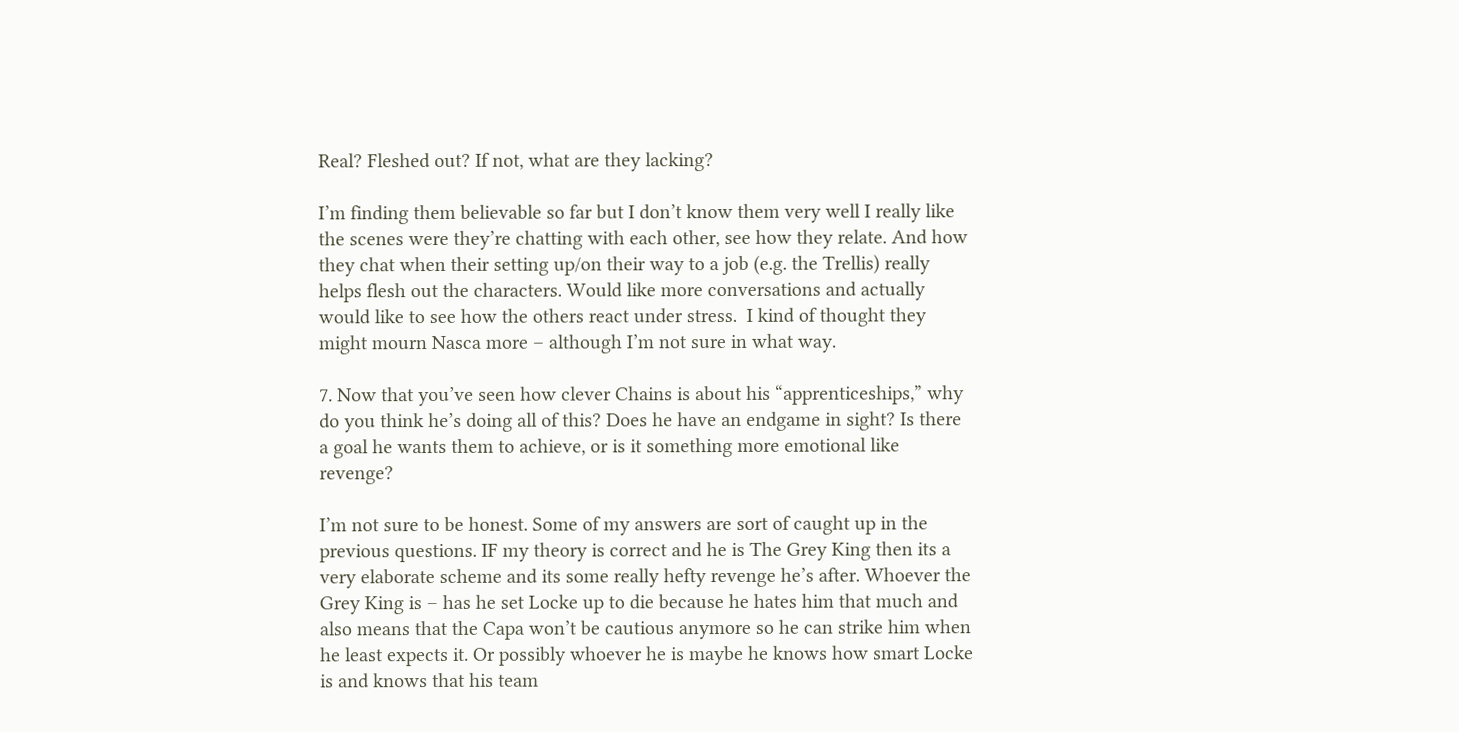Real? Fleshed out? If not, what are they lacking?

I’m finding them believable so far but I don’t know them very well I really like the scenes were they’re chatting with each other, see how they relate. And how they chat when their setting up/on their way to a job (e.g. the Trellis) really helps flesh out the characters. Would like more conversations and actually would like to see how the others react under stress.  I kind of thought they might mourn Nasca more – although I’m not sure in what way.

7. Now that you’ve seen how clever Chains is about his “apprenticeships,” why do you think he’s doing all of this? Does he have an endgame in sight? Is there a goal he wants them to achieve, or is it something more emotional like revenge?

I’m not sure to be honest. Some of my answers are sort of caught up in the previous questions. IF my theory is correct and he is The Grey King then its a very elaborate scheme and its some really hefty revenge he’s after. Whoever the Grey King is – has he set Locke up to die because he hates him that much and also means that the Capa won’t be cautious anymore so he can strike him when he least expects it. Or possibly whoever he is maybe he knows how smart Locke is and knows that his team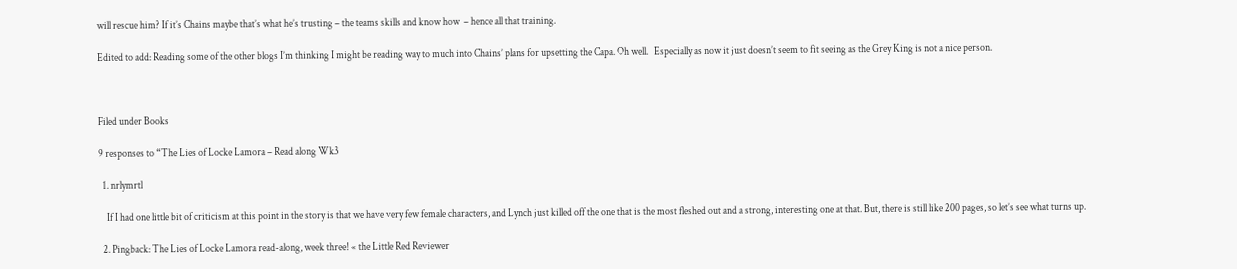will rescue him? If it’s Chains maybe that’s what he’s trusting – the teams skills and know how  – hence all that training.

Edited to add: Reading some of the other blogs I’m thinking I might be reading way to much into Chains’ plans for upsetting the Capa. Oh well.   Especially as now it just doesn’t seem to fit seeing as the Grey King is not a nice person.



Filed under Books

9 responses to “The Lies of Locke Lamora – Read along Wk3

  1. nrlymrtl

    If I had one little bit of criticism at this point in the story is that we have very few female characters, and Lynch just killed off the one that is the most fleshed out and a strong, interesting one at that. But, there is still like 200 pages, so let’s see what turns up.

  2. Pingback: The Lies of Locke Lamora read-along, week three! « the Little Red Reviewer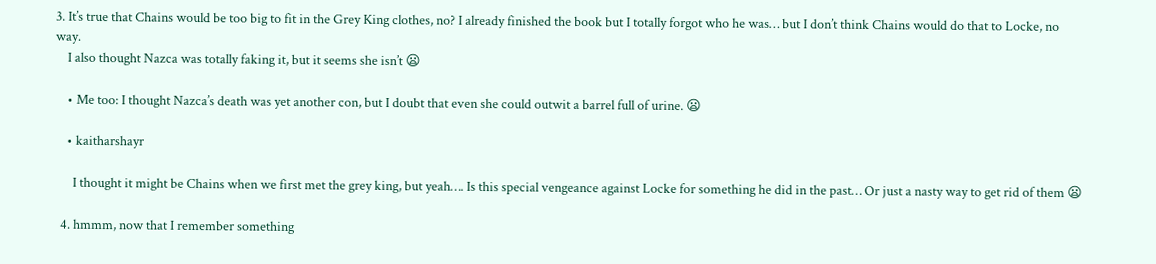3. It’s true that Chains would be too big to fit in the Grey King clothes, no? I already finished the book but I totally forgot who he was… but I don’t think Chains would do that to Locke, no way.
    I also thought Nazca was totally faking it, but it seems she isn’t 😦

    • Me too: I thought Nazca’s death was yet another con, but I doubt that even she could outwit a barrel full of urine. 😦

    • kaitharshayr

      I thought it might be Chains when we first met the grey king, but yeah…. Is this special vengeance against Locke for something he did in the past… Or just a nasty way to get rid of them 😦

  4. hmmm, now that I remember something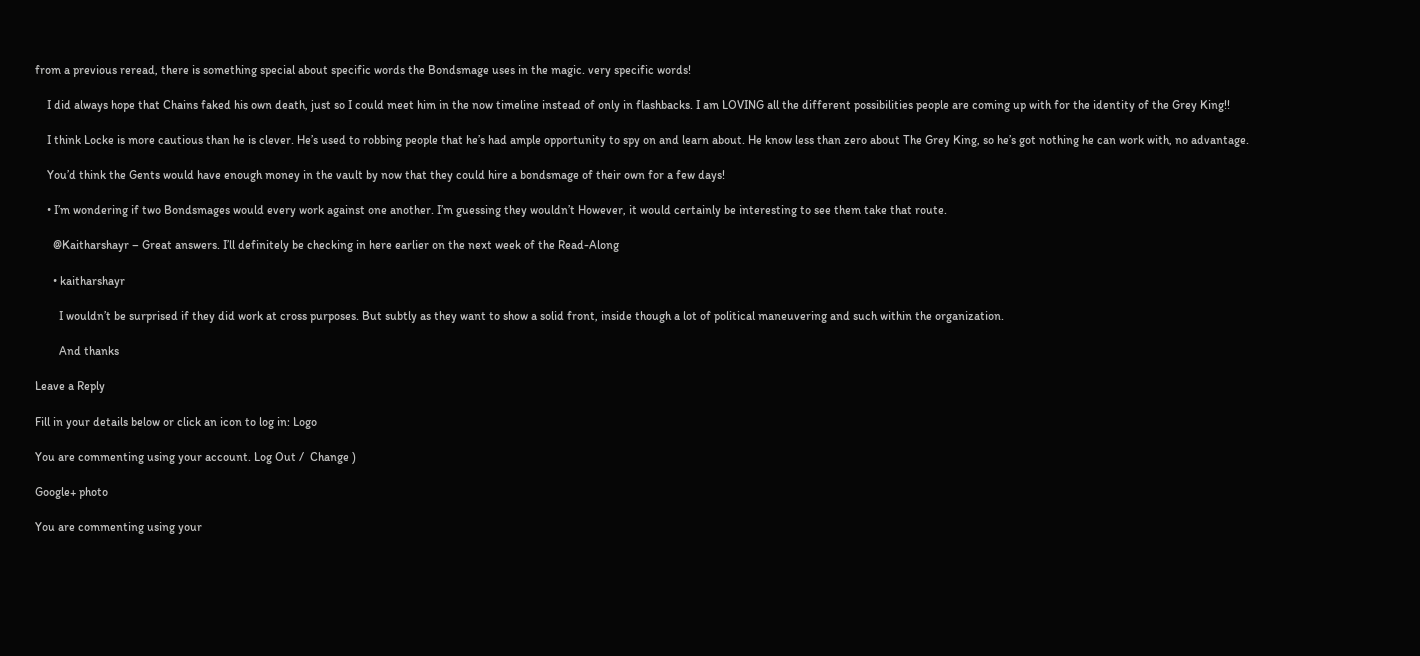from a previous reread, there is something special about specific words the Bondsmage uses in the magic. very specific words!

    I did always hope that Chains faked his own death, just so I could meet him in the now timeline instead of only in flashbacks. I am LOVING all the different possibilities people are coming up with for the identity of the Grey King!!

    I think Locke is more cautious than he is clever. He’s used to robbing people that he’s had ample opportunity to spy on and learn about. He know less than zero about The Grey King, so he’s got nothing he can work with, no advantage.

    You’d think the Gents would have enough money in the vault by now that they could hire a bondsmage of their own for a few days!

    • I’m wondering if two Bondsmages would every work against one another. I’m guessing they wouldn’t However, it would certainly be interesting to see them take that route.

      @Kaitharshayr – Great answers. I’ll definitely be checking in here earlier on the next week of the Read-Along

      • kaitharshayr

        I wouldn’t be surprised if they did work at cross purposes. But subtly as they want to show a solid front, inside though a lot of political maneuvering and such within the organization.

        And thanks

Leave a Reply

Fill in your details below or click an icon to log in: Logo

You are commenting using your account. Log Out /  Change )

Google+ photo

You are commenting using your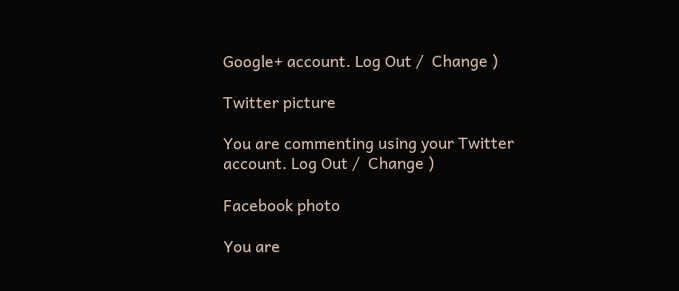Google+ account. Log Out /  Change )

Twitter picture

You are commenting using your Twitter account. Log Out /  Change )

Facebook photo

You are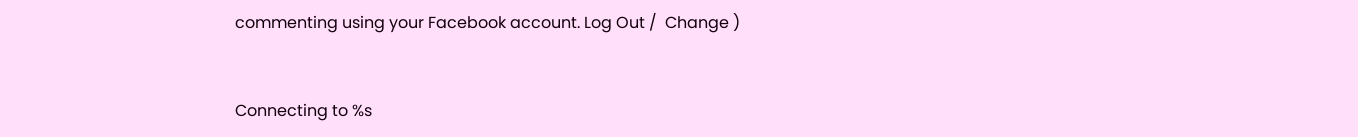commenting using your Facebook account. Log Out /  Change )


Connecting to %s